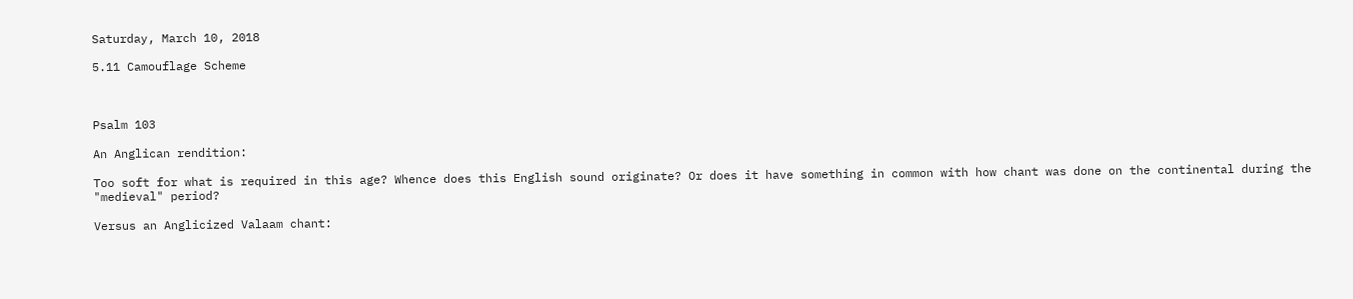Saturday, March 10, 2018

5.11 Camouflage Scheme



Psalm 103

An Anglican rendition:

Too soft for what is required in this age? Whence does this English sound originate? Or does it have something in common with how chant was done on the continental during the "medieval" period?

Versus an Anglicized Valaam chant: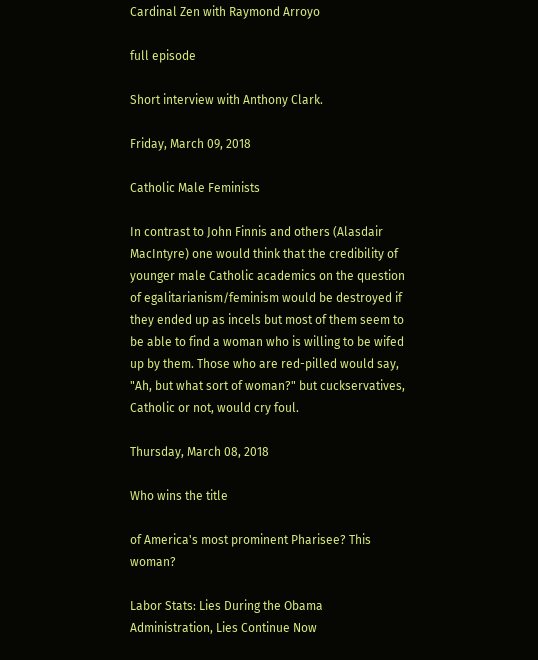Cardinal Zen with Raymond Arroyo

full episode

Short interview with Anthony Clark.

Friday, March 09, 2018

Catholic Male Feminists

In contrast to John Finnis and others (Alasdair MacIntyre) one would think that the credibility of younger male Catholic academics on the question of egalitarianism/feminism would be destroyed if they ended up as incels but most of them seem to be able to find a woman who is willing to be wifed up by them. Those who are red-pilled would say, "Ah, but what sort of woman?" but cuckservatives, Catholic or not, would cry foul.

Thursday, March 08, 2018

Who wins the title

of America's most prominent Pharisee? This woman?

Labor Stats: Lies During the Obama Administration, Lies Continue Now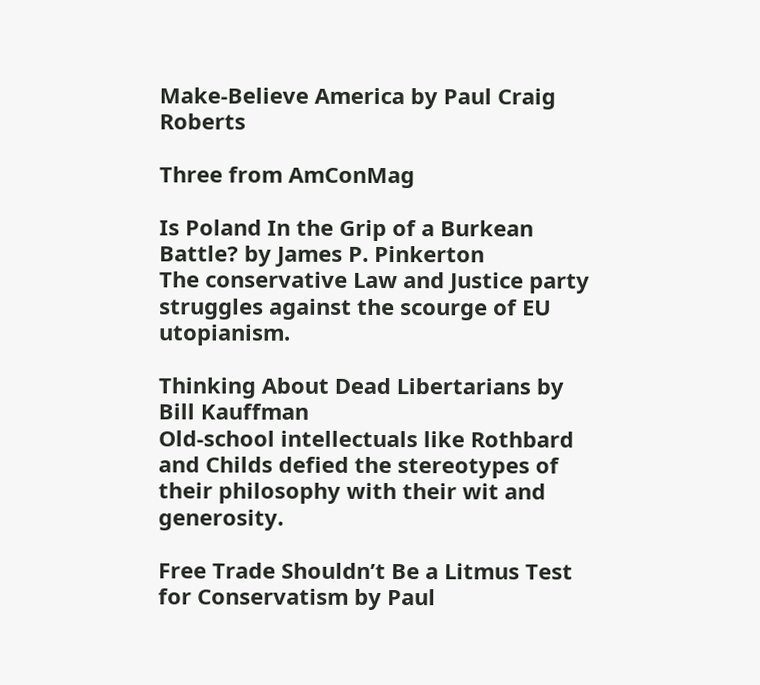Make-Believe America by Paul Craig Roberts

Three from AmConMag

Is Poland In the Grip of a Burkean Battle? by James P. Pinkerton
The conservative Law and Justice party struggles against the scourge of EU utopianism.

Thinking About Dead Libertarians by Bill Kauffman
Old-school intellectuals like Rothbard and Childs defied the stereotypes of their philosophy with their wit and generosity.

Free Trade Shouldn’t Be a Litmus Test for Conservatism by Paul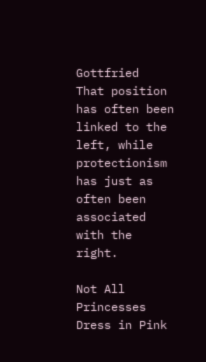Gottfried
That position has often been linked to the left, while protectionism has just as often been associated with the right.

Not All Princesses Dress in Pink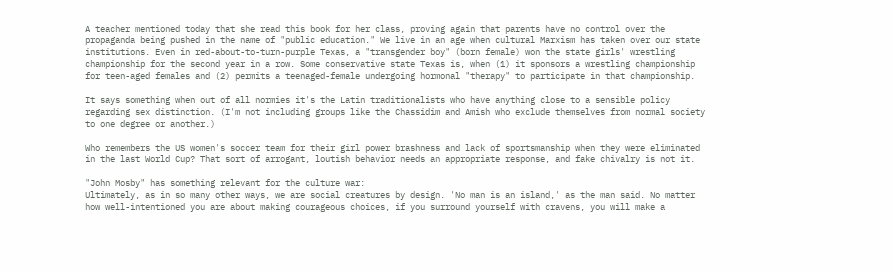A teacher mentioned today that she read this book for her class, proving again that parents have no control over the propaganda being pushed in the name of "public education." We live in an age when cultural Marxism has taken over our state institutions. Even in red-about-to-turn-purple Texas, a "transgender boy" (born female) won the state girls' wrestling championship for the second year in a row. Some conservative state Texas is, when (1) it sponsors a wrestling championship for teen-aged females and (2) permits a teenaged-female undergoing hormonal "therapy" to participate in that championship.

It says something when out of all normies it's the Latin traditionalists who have anything close to a sensible policy regarding sex distinction. (I'm not including groups like the Chassidim and Amish who exclude themselves from normal society to one degree or another.)

Who remembers the US women's soccer team for their girl power brashness and lack of sportsmanship when they were eliminated in the last World Cup? That sort of arrogant, loutish behavior needs an appropriate response, and fake chivalry is not it.

"John Mosby" has something relevant for the culture war:
Ultimately, as in so many other ways, we are social creatures by design. 'No man is an island,' as the man said. No matter how well-intentioned you are about making courageous choices, if you surround yourself with cravens, you will make a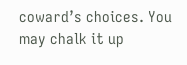coward’s choices. You may chalk it up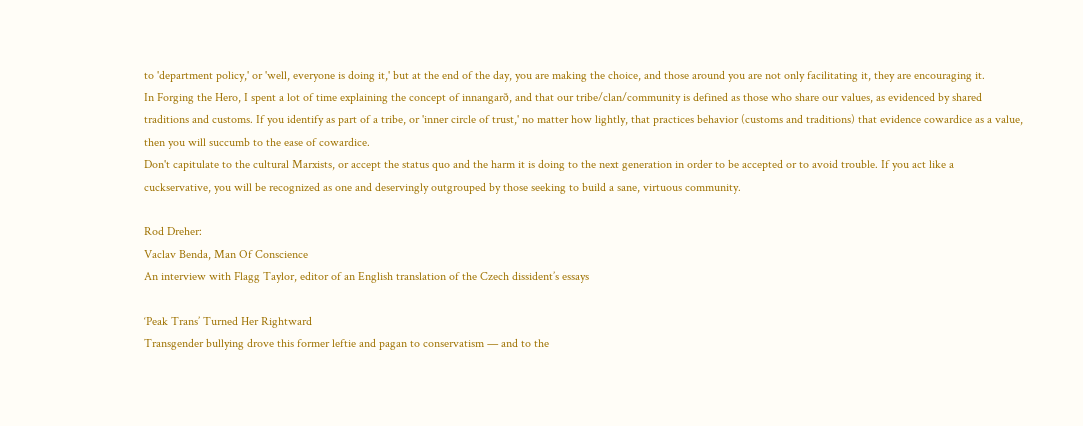to 'department policy,' or 'well, everyone is doing it,' but at the end of the day, you are making the choice, and those around you are not only facilitating it, they are encouraging it.
In Forging the Hero, I spent a lot of time explaining the concept of innangarð, and that our tribe/clan/community is defined as those who share our values, as evidenced by shared traditions and customs. If you identify as part of a tribe, or 'inner circle of trust,' no matter how lightly, that practices behavior (customs and traditions) that evidence cowardice as a value, then you will succumb to the ease of cowardice.
Don't capitulate to the cultural Marxists, or accept the status quo and the harm it is doing to the next generation in order to be accepted or to avoid trouble. If you act like a cuckservative, you will be recognized as one and deservingly outgrouped by those seeking to build a sane, virtuous community.

Rod Dreher:
Vaclav Benda, Man Of Conscience
An interview with Flagg Taylor, editor of an English translation of the Czech dissident’s essays

‘Peak Trans’ Turned Her Rightward
Transgender bullying drove this former leftie and pagan to conservatism — and to the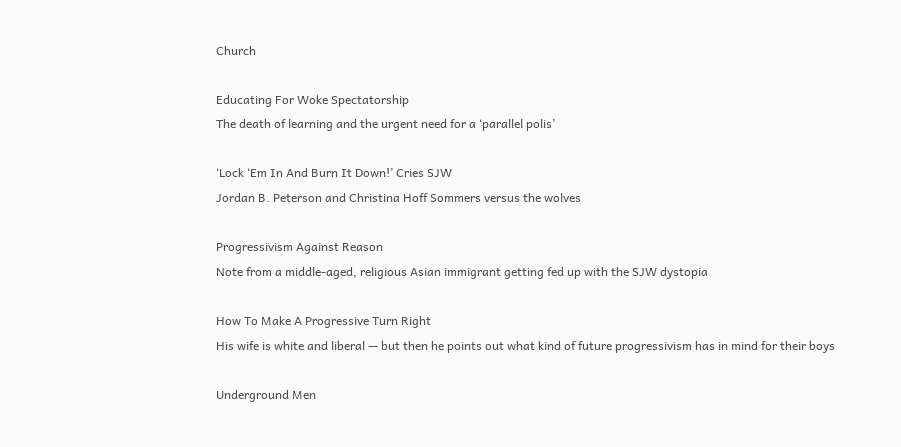Church

Educating For Woke Spectatorship
The death of learning and the urgent need for a ‘parallel polis’

‘Lock ‘Em In And Burn It Down!’ Cries SJW
Jordan B. Peterson and Christina Hoff Sommers versus the wolves

Progressivism Against Reason
Note from a middle-aged, religious Asian immigrant getting fed up with the SJW dystopia

How To Make A Progressive Turn Right
His wife is white and liberal — but then he points out what kind of future progressivism has in mind for their boys

Underground Men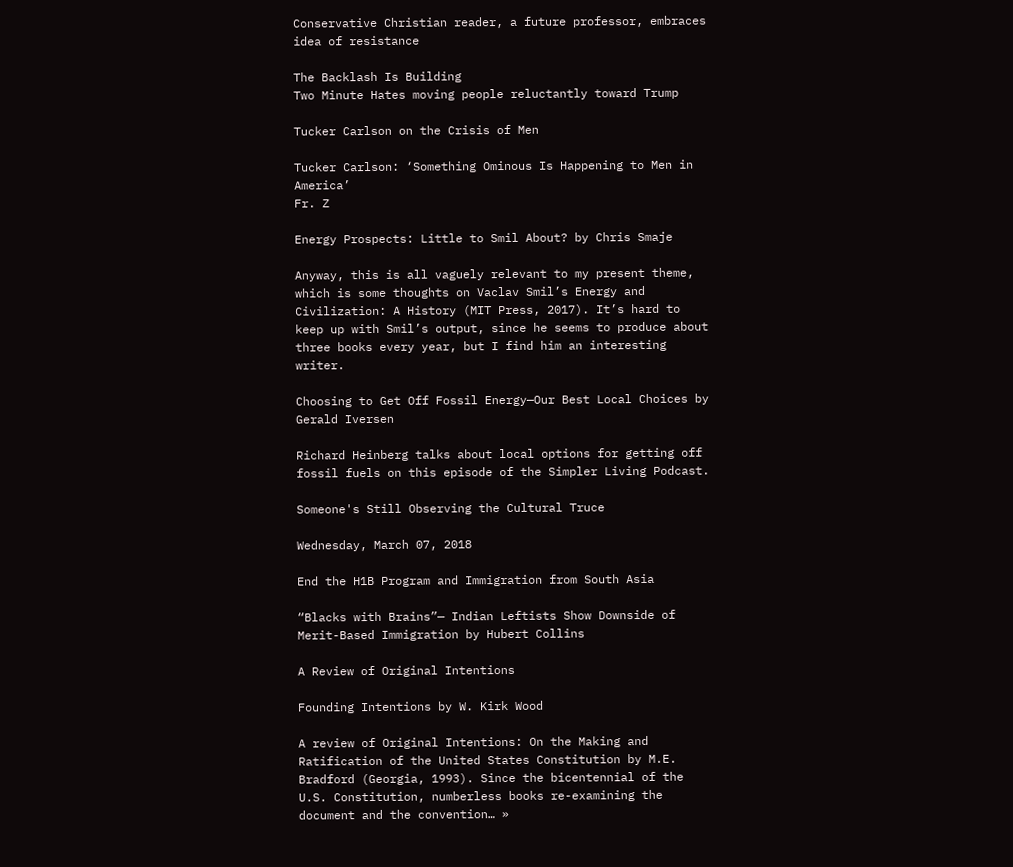Conservative Christian reader, a future professor, embraces idea of resistance

The Backlash Is Building
Two Minute Hates moving people reluctantly toward Trump

Tucker Carlson on the Crisis of Men

Tucker Carlson: ‘Something Ominous Is Happening to Men in America’
Fr. Z

Energy Prospects: Little to Smil About? by Chris Smaje

Anyway, this is all vaguely relevant to my present theme, which is some thoughts on Vaclav Smil’s Energy and Civilization: A History (MIT Press, 2017). It’s hard to keep up with Smil’s output, since he seems to produce about three books every year, but I find him an interesting writer.

Choosing to Get Off Fossil Energy—Our Best Local Choices by Gerald Iversen

Richard Heinberg talks about local options for getting off fossil fuels on this episode of the Simpler Living Podcast.

Someone's Still Observing the Cultural Truce

Wednesday, March 07, 2018

End the H1B Program and Immigration from South Asia

“Blacks with Brains”— Indian Leftists Show Downside of Merit-Based Immigration by Hubert Collins

A Review of Original Intentions

Founding Intentions by W. Kirk Wood

A review of Original Intentions: On the Making and Ratification of the United States Constitution by M.E. Bradford (Georgia, 1993). Since the bicentennial of the U.S. Constitution, numberless books re-examining the document and the convention… »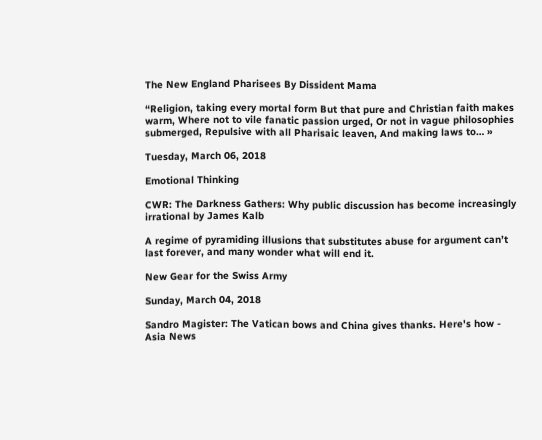The New England Pharisees By Dissident Mama

“Religion, taking every mortal form But that pure and Christian faith makes warm, Where not to vile fanatic passion urged, Or not in vague philosophies submerged, Repulsive with all Pharisaic leaven, And making laws to… »

Tuesday, March 06, 2018

Emotional Thinking

CWR: The Darkness Gathers: Why public discussion has become increasingly irrational by James Kalb

A regime of pyramiding illusions that substitutes abuse for argument can’t last forever, and many wonder what will end it.

New Gear for the Swiss Army

Sunday, March 04, 2018

Sandro Magister: The Vatican bows and China gives thanks. Here's how - Asia News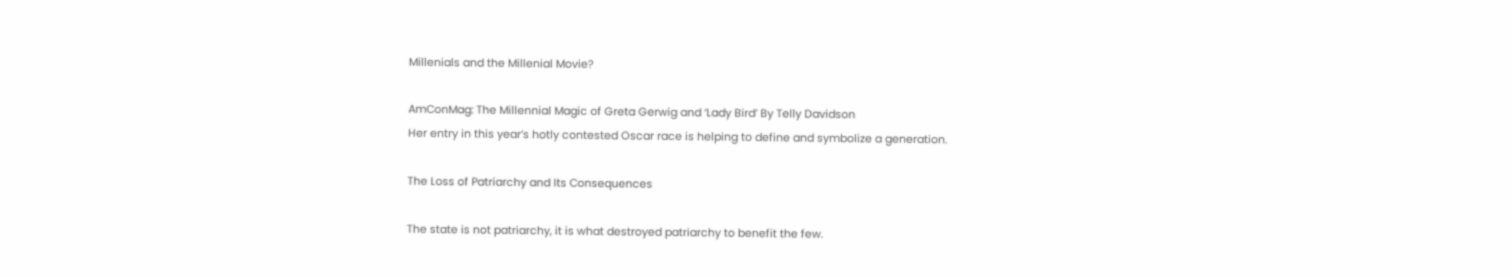Millenials and the Millenial Movie?

AmConMag: The Millennial Magic of Greta Gerwig and ‘Lady Bird’ By Telly Davidson
Her entry in this year’s hotly contested Oscar race is helping to define and symbolize a generation.

The Loss of Patriarchy and Its Consequences

The state is not patriarchy, it is what destroyed patriarchy to benefit the few.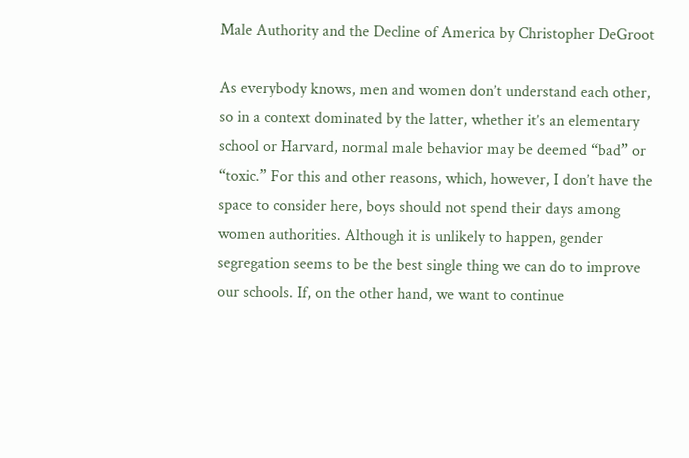Male Authority and the Decline of America by Christopher DeGroot

As everybody knows, men and women don’t understand each other, so in a context dominated by the latter, whether it’s an elementary school or Harvard, normal male behavior may be deemed “bad” or “toxic.” For this and other reasons, which, however, I don’t have the space to consider here, boys should not spend their days among women authorities. Although it is unlikely to happen, gender segregation seems to be the best single thing we can do to improve our schools. If, on the other hand, we want to continue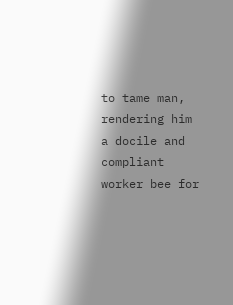to tame man, rendering him a docile and compliant worker bee for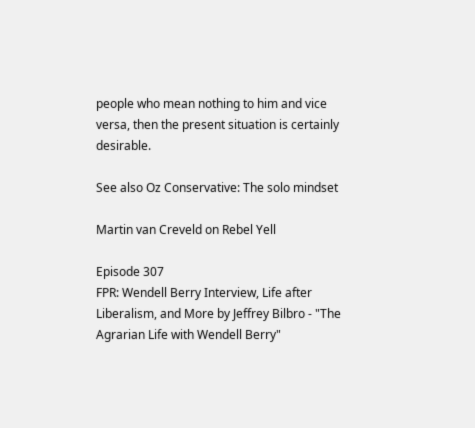people who mean nothing to him and vice versa, then the present situation is certainly desirable.

See also Oz Conservative: The solo mindset

Martin van Creveld on Rebel Yell

Episode 307
FPR: Wendell Berry Interview, Life after Liberalism, and More by Jeffrey Bilbro - "The Agrarian Life with Wendell Berry"